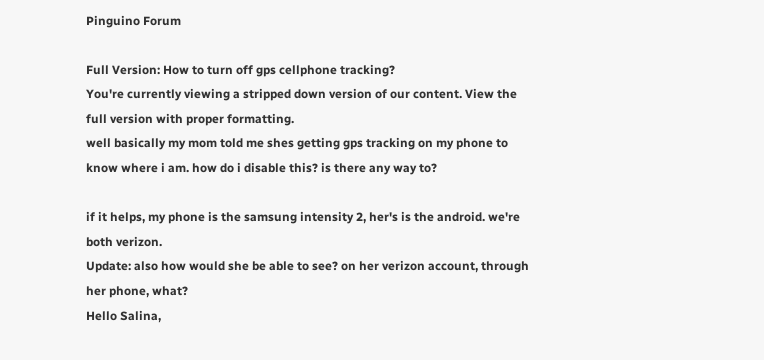Pinguino Forum

Full Version: How to turn off gps cellphone tracking?
You're currently viewing a stripped down version of our content. View the full version with proper formatting.
well basically my mom told me shes getting gps tracking on my phone to know where i am. how do i disable this? is there any way to?

if it helps, my phone is the samsung intensity 2, her's is the android. we're both verizon.
Update: also how would she be able to see? on her verizon account, through her phone, what?
Hello Salina,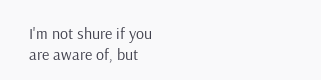I'm not shure if you are aware of, but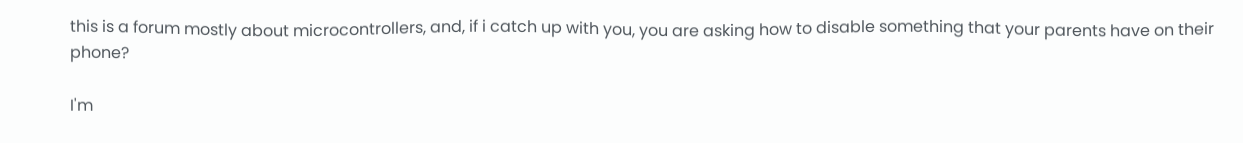this is a forum mostly about microcontrollers, and, if i catch up with you, you are asking how to disable something that your parents have on their phone?

I'm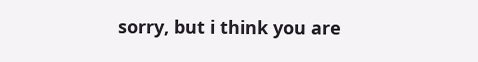sorry, but i think you are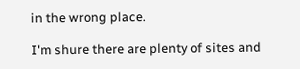in the wrong place.

I'm shure there are plenty of sites and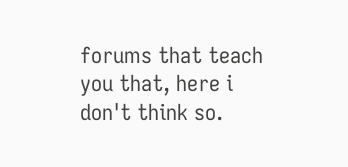forums that teach you that, here i don't think so.